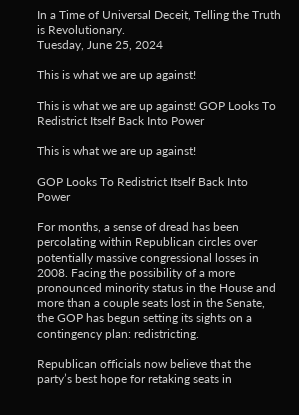In a Time of Universal Deceit, Telling the Truth is Revolutionary.
Tuesday, June 25, 2024

This is what we are up against!

This is what we are up against! GOP Looks To Redistrict Itself Back Into Power

This is what we are up against!

GOP Looks To Redistrict Itself Back Into Power

For months, a sense of dread has been percolating within Republican circles over potentially massive congressional losses in 2008. Facing the possibility of a more pronounced minority status in the House and more than a couple seats lost in the Senate, the GOP has begun setting its sights on a contingency plan: redistricting.

Republican officials now believe that the party’s best hope for retaking seats in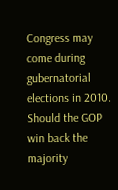Congress may come during gubernatorial elections in 2010. Should the GOP win back the majority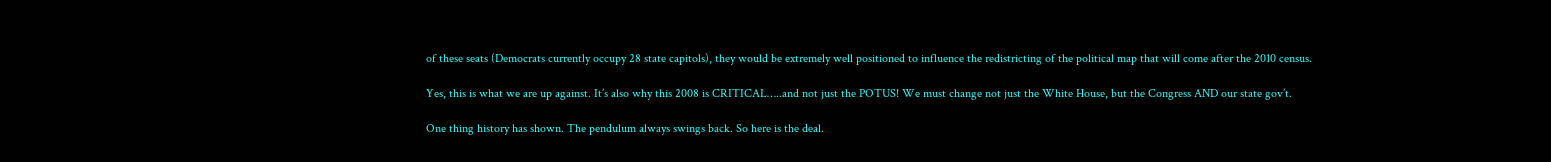of these seats (Democrats currently occupy 28 state capitols), they would be extremely well positioned to influence the redistricting of the political map that will come after the 2010 census.

Yes, this is what we are up against. It’s also why this 2008 is CRITICAL…..and not just the POTUS! We must change not just the White House, but the Congress AND our state gov’t.

One thing history has shown. The pendulum always swings back. So here is the deal.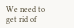We need to get rid of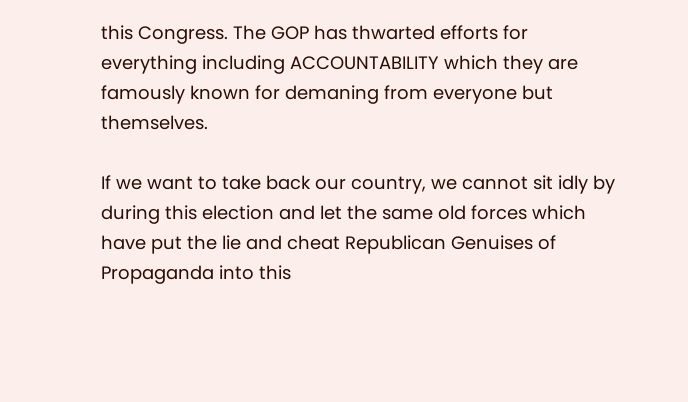this Congress. The GOP has thwarted efforts for everything including ACCOUNTABILITY which they are famously known for demaning from everyone but themselves.

If we want to take back our country, we cannot sit idly by during this election and let the same old forces which have put the lie and cheat Republican Genuises of Propaganda into this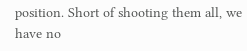position. Short of shooting them all, we have no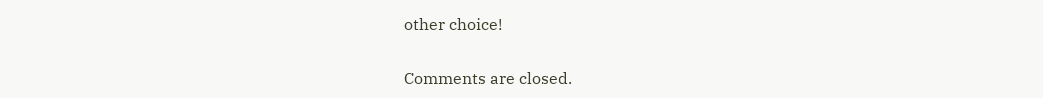other choice!

Comments are closed.